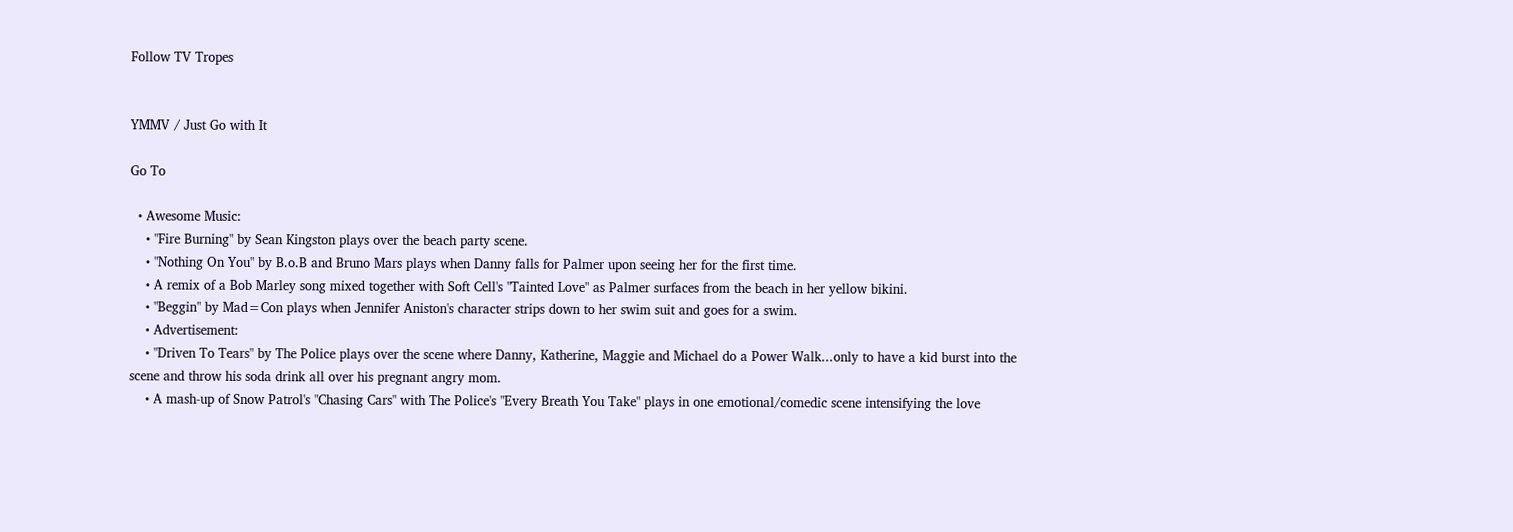Follow TV Tropes


YMMV / Just Go with It

Go To

  • Awesome Music:
    • "Fire Burning" by Sean Kingston plays over the beach party scene.
    • "Nothing On You" by B.o.B and Bruno Mars plays when Danny falls for Palmer upon seeing her for the first time.
    • A remix of a Bob Marley song mixed together with Soft Cell's "Tainted Love" as Palmer surfaces from the beach in her yellow bikini.
    • "Beggin" by Mad=Con plays when Jennifer Aniston's character strips down to her swim suit and goes for a swim.
    • Advertisement:
    • "Driven To Tears" by The Police plays over the scene where Danny, Katherine, Maggie and Michael do a Power Walk...only to have a kid burst into the scene and throw his soda drink all over his pregnant angry mom.
    • A mash-up of Snow Patrol's "Chasing Cars" with The Police's "Every Breath You Take" plays in one emotional/comedic scene intensifying the love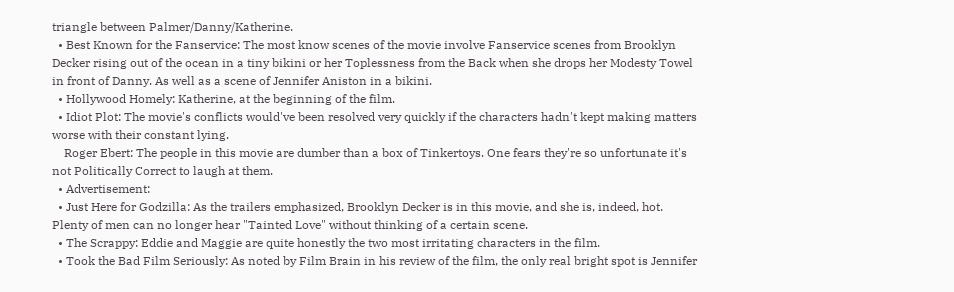triangle between Palmer/Danny/Katherine.
  • Best Known for the Fanservice: The most know scenes of the movie involve Fanservice scenes from Brooklyn Decker rising out of the ocean in a tiny bikini or her Toplessness from the Back when she drops her Modesty Towel in front of Danny. As well as a scene of Jennifer Aniston in a bikini.
  • Hollywood Homely: Katherine, at the beginning of the film.
  • Idiot Plot: The movie's conflicts would've been resolved very quickly if the characters hadn't kept making matters worse with their constant lying.
    Roger Ebert: The people in this movie are dumber than a box of Tinkertoys. One fears they're so unfortunate it's not Politically Correct to laugh at them.
  • Advertisement:
  • Just Here for Godzilla: As the trailers emphasized, Brooklyn Decker is in this movie, and she is, indeed, hot. Plenty of men can no longer hear "Tainted Love" without thinking of a certain scene.
  • The Scrappy: Eddie and Maggie are quite honestly the two most irritating characters in the film.
  • Took the Bad Film Seriously: As noted by Film Brain in his review of the film, the only real bright spot is Jennifer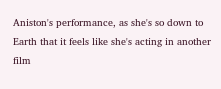Aniston's performance, as she's so down to Earth that it feels like she's acting in another film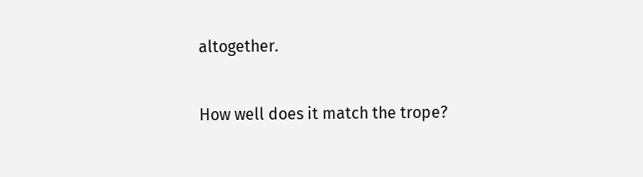altogether.

How well does it match the trope?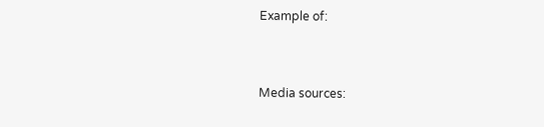Example of:


Media sources: